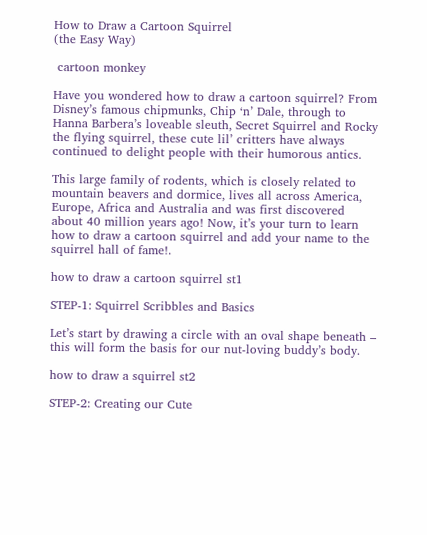How to Draw a Cartoon Squirrel
(the Easy Way)

 cartoon monkey

Have you wondered how to draw a cartoon squirrel? From Disney’s famous chipmunks, Chip ‘n’ Dale, through to Hanna Barbera’s loveable sleuth, Secret Squirrel and Rocky the flying squirrel, these cute lil’ critters have always continued to delight people with their humorous antics.

This large family of rodents, which is closely related to mountain beavers and dormice, lives all across America, Europe, Africa and Australia and was first discovered about 40 million years ago! Now, it’s your turn to learn how to draw a cartoon squirrel and add your name to the squirrel hall of fame!.

how to draw a cartoon squirrel st1

STEP-1: Squirrel Scribbles and Basics

Let’s start by drawing a circle with an oval shape beneath – this will form the basis for our nut-loving buddy’s body.

how to draw a squirrel st2

STEP-2: Creating our Cute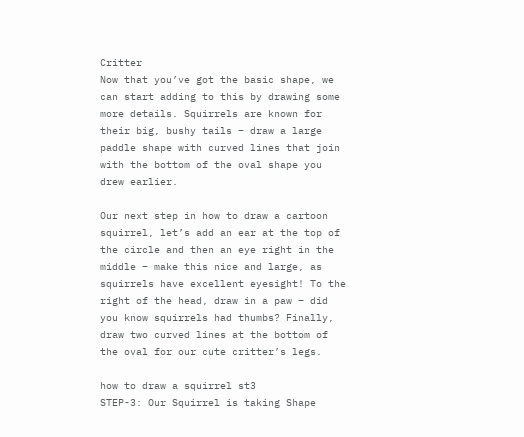Critter
Now that you’ve got the basic shape, we can start adding to this by drawing some more details. Squirrels are known for their big, bushy tails – draw a large paddle shape with curved lines that join with the bottom of the oval shape you drew earlier.

Our next step in how to draw a cartoon squirrel, let’s add an ear at the top of the circle and then an eye right in the middle – make this nice and large, as squirrels have excellent eyesight! To the right of the head, draw in a paw – did you know squirrels had thumbs? Finally, draw two curved lines at the bottom of the oval for our cute critter’s legs.

how to draw a squirrel st3
STEP-3: Our Squirrel is taking Shape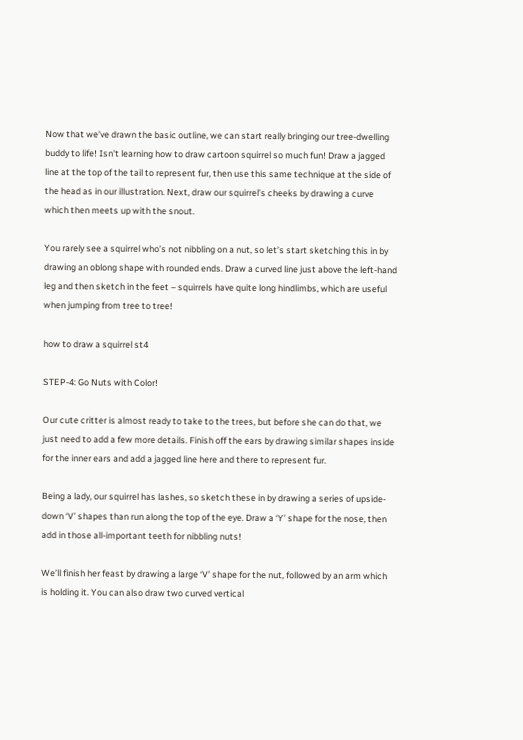Now that we’ve drawn the basic outline, we can start really bringing our tree-dwelling buddy to life! Isn't learning how to draw cartoon squirrel so much fun! Draw a jagged line at the top of the tail to represent fur, then use this same technique at the side of the head as in our illustration. Next, draw our squirrel’s cheeks by drawing a curve which then meets up with the snout.

You rarely see a squirrel who’s not nibbling on a nut, so let’s start sketching this in by drawing an oblong shape with rounded ends. Draw a curved line just above the left-hand leg and then sketch in the feet – squirrels have quite long hindlimbs, which are useful when jumping from tree to tree!

how to draw a squirrel st4

STEP-4: Go Nuts with Color!

Our cute critter is almost ready to take to the trees, but before she can do that, we just need to add a few more details. Finish off the ears by drawing similar shapes inside for the inner ears and add a jagged line here and there to represent fur.

Being a lady, our squirrel has lashes, so sketch these in by drawing a series of upside-down ‘V’ shapes than run along the top of the eye. Draw a ‘Y’ shape for the nose, then add in those all-important teeth for nibbling nuts!

We’ll finish her feast by drawing a large ‘V’ shape for the nut, followed by an arm which is holding it. You can also draw two curved vertical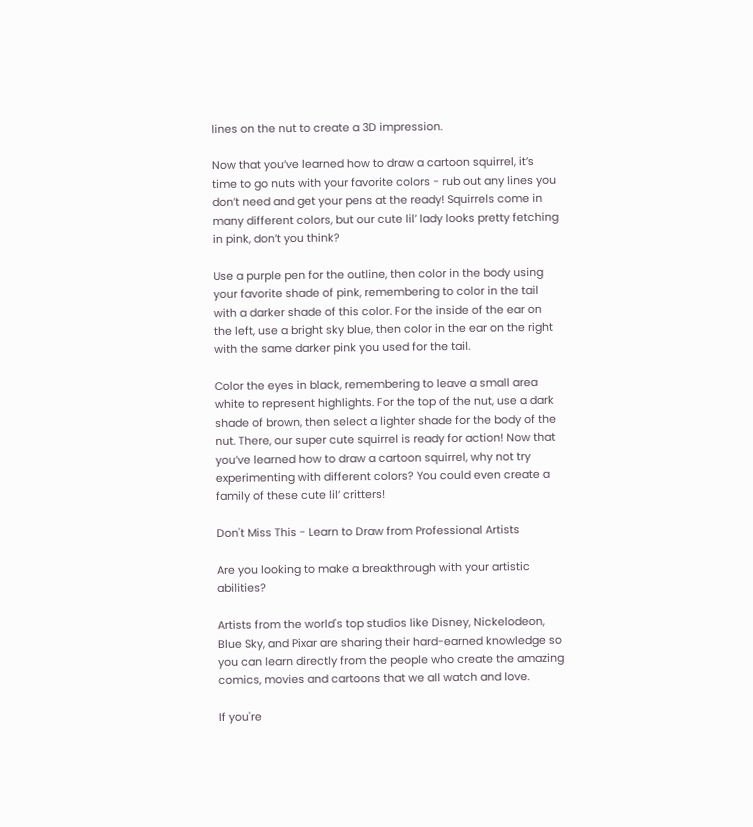lines on the nut to create a 3D impression.

Now that you’ve learned how to draw a cartoon squirrel, it’s time to go nuts with your favorite colors - rub out any lines you don’t need and get your pens at the ready! Squirrels come in many different colors, but our cute lil’ lady looks pretty fetching in pink, don’t you think?

Use a purple pen for the outline, then color in the body using your favorite shade of pink, remembering to color in the tail with a darker shade of this color. For the inside of the ear on the left, use a bright sky blue, then color in the ear on the right with the same darker pink you used for the tail.

Color the eyes in black, remembering to leave a small area white to represent highlights. For the top of the nut, use a dark shade of brown, then select a lighter shade for the body of the nut. There, our super cute squirrel is ready for action! Now that you’ve learned how to draw a cartoon squirrel, why not try experimenting with different colors? You could even create a family of these cute lil’ critters!

Don't Miss This - Learn to Draw from Professional Artists

Are you looking to make a breakthrough with your artistic abilities?

Artists from the world's top studios like Disney, Nickelodeon, Blue Sky, and Pixar are sharing their hard-earned knowledge so you can learn directly from the people who create the amazing comics, movies and cartoons that we all watch and love.

If you're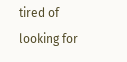tired of looking for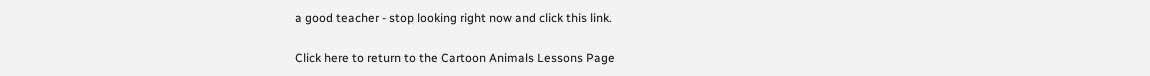a good teacher - stop looking right now and click this link.

Click here to return to the Cartoon Animals Lessons Page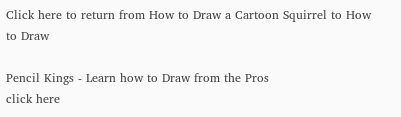Click here to return from How to Draw a Cartoon Squirrel to How to Draw

Pencil Kings - Learn how to Draw from the Pros
click here